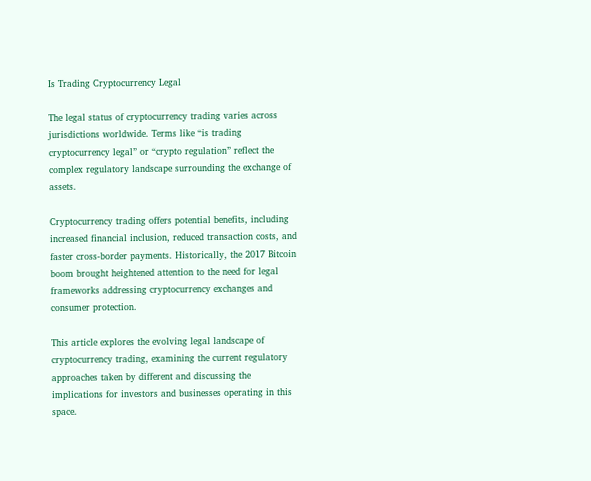Is Trading Cryptocurrency Legal

The legal status of cryptocurrency trading varies across jurisdictions worldwide. Terms like “is trading cryptocurrency legal” or “crypto regulation” reflect the complex regulatory landscape surrounding the exchange of assets.

Cryptocurrency trading offers potential benefits, including increased financial inclusion, reduced transaction costs, and faster cross-border payments. Historically, the 2017 Bitcoin boom brought heightened attention to the need for legal frameworks addressing cryptocurrency exchanges and consumer protection.

This article explores the evolving legal landscape of cryptocurrency trading, examining the current regulatory approaches taken by different and discussing the implications for investors and businesses operating in this space.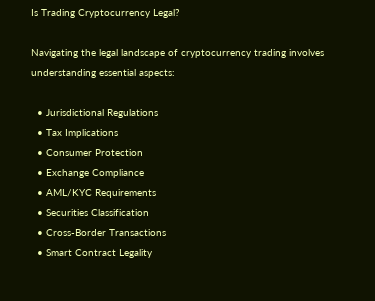Is Trading Cryptocurrency Legal?

Navigating the legal landscape of cryptocurrency trading involves understanding essential aspects:

  • Jurisdictional Regulations
  • Tax Implications
  • Consumer Protection
  • Exchange Compliance
  • AML/KYC Requirements
  • Securities Classification
  • Cross-Border Transactions
  • Smart Contract Legality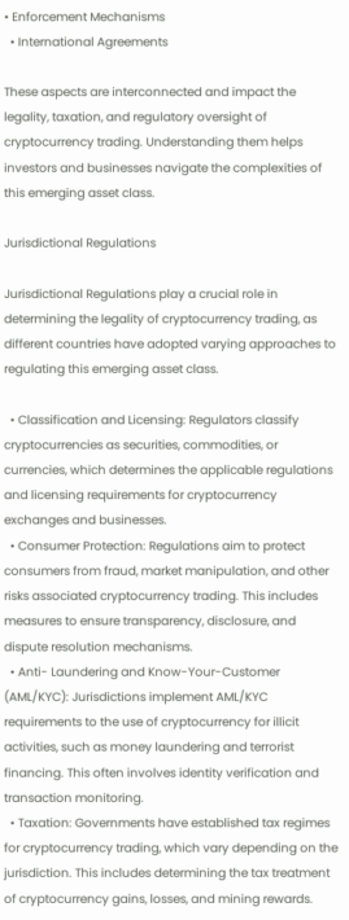• Enforcement Mechanisms
  • International Agreements

These aspects are interconnected and impact the legality, taxation, and regulatory oversight of cryptocurrency trading. Understanding them helps investors and businesses navigate the complexities of this emerging asset class.

Jurisdictional Regulations

Jurisdictional Regulations play a crucial role in determining the legality of cryptocurrency trading, as different countries have adopted varying approaches to regulating this emerging asset class.

  • Classification and Licensing: Regulators classify cryptocurrencies as securities, commodities, or currencies, which determines the applicable regulations and licensing requirements for cryptocurrency exchanges and businesses.
  • Consumer Protection: Regulations aim to protect consumers from fraud, market manipulation, and other risks associated cryptocurrency trading. This includes measures to ensure transparency, disclosure, and dispute resolution mechanisms.
  • Anti- Laundering and Know-Your-Customer (AML/KYC): Jurisdictions implement AML/KYC requirements to the use of cryptocurrency for illicit activities, such as money laundering and terrorist financing. This often involves identity verification and transaction monitoring.
  • Taxation: Governments have established tax regimes for cryptocurrency trading, which vary depending on the jurisdiction. This includes determining the tax treatment of cryptocurrency gains, losses, and mining rewards.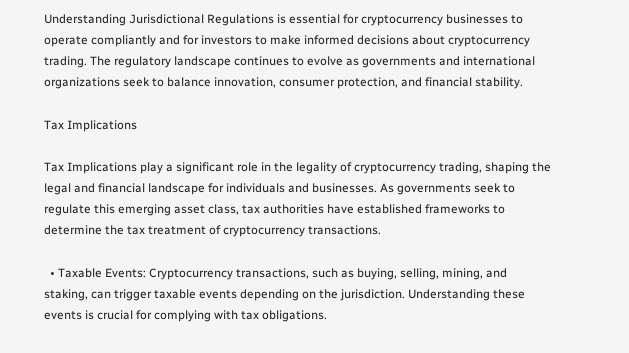Understanding Jurisdictional Regulations is essential for cryptocurrency businesses to operate compliantly and for investors to make informed decisions about cryptocurrency trading. The regulatory landscape continues to evolve as governments and international organizations seek to balance innovation, consumer protection, and financial stability.

Tax Implications

Tax Implications play a significant role in the legality of cryptocurrency trading, shaping the legal and financial landscape for individuals and businesses. As governments seek to regulate this emerging asset class, tax authorities have established frameworks to determine the tax treatment of cryptocurrency transactions.

  • Taxable Events: Cryptocurrency transactions, such as buying, selling, mining, and staking, can trigger taxable events depending on the jurisdiction. Understanding these events is crucial for complying with tax obligations.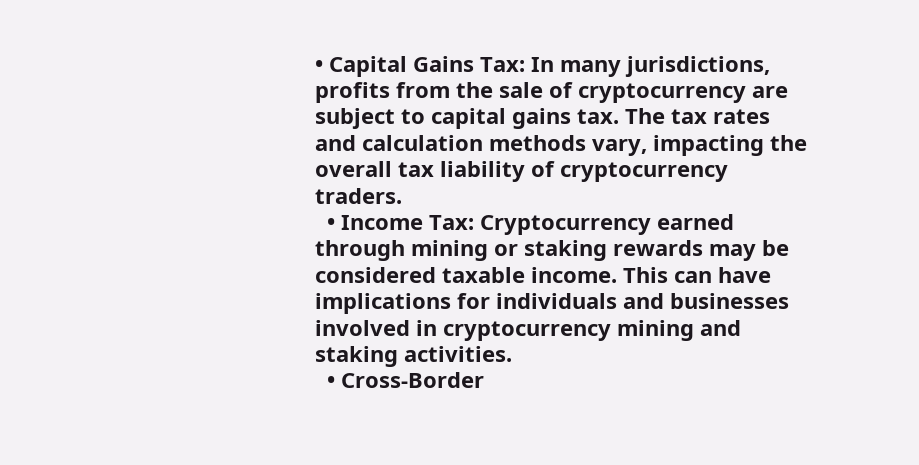• Capital Gains Tax: In many jurisdictions, profits from the sale of cryptocurrency are subject to capital gains tax. The tax rates and calculation methods vary, impacting the overall tax liability of cryptocurrency traders.
  • Income Tax: Cryptocurrency earned through mining or staking rewards may be considered taxable income. This can have implications for individuals and businesses involved in cryptocurrency mining and staking activities.
  • Cross-Border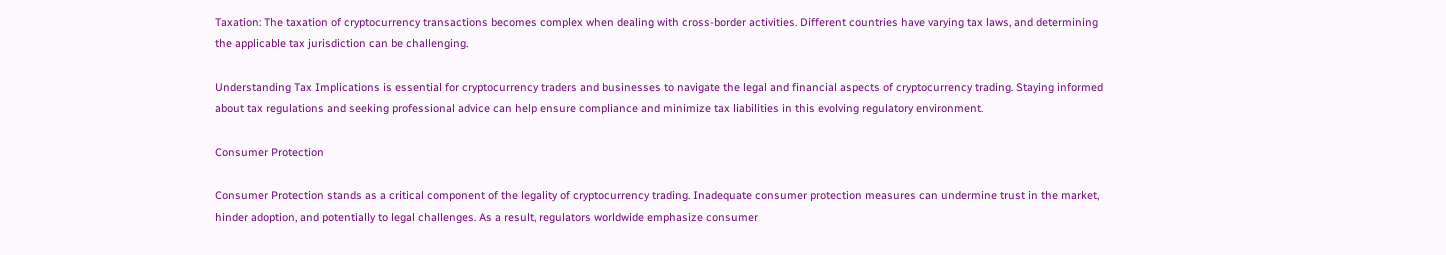Taxation: The taxation of cryptocurrency transactions becomes complex when dealing with cross-border activities. Different countries have varying tax laws, and determining the applicable tax jurisdiction can be challenging.

Understanding Tax Implications is essential for cryptocurrency traders and businesses to navigate the legal and financial aspects of cryptocurrency trading. Staying informed about tax regulations and seeking professional advice can help ensure compliance and minimize tax liabilities in this evolving regulatory environment.

Consumer Protection

Consumer Protection stands as a critical component of the legality of cryptocurrency trading. Inadequate consumer protection measures can undermine trust in the market, hinder adoption, and potentially to legal challenges. As a result, regulators worldwide emphasize consumer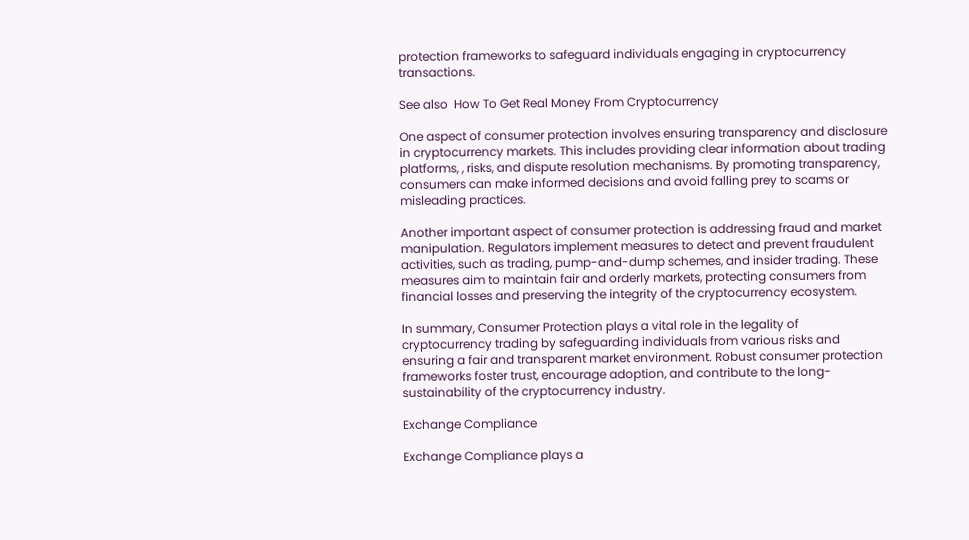protection frameworks to safeguard individuals engaging in cryptocurrency transactions.

See also  How To Get Real Money From Cryptocurrency

One aspect of consumer protection involves ensuring transparency and disclosure in cryptocurrency markets. This includes providing clear information about trading platforms, , risks, and dispute resolution mechanisms. By promoting transparency, consumers can make informed decisions and avoid falling prey to scams or misleading practices.

Another important aspect of consumer protection is addressing fraud and market manipulation. Regulators implement measures to detect and prevent fraudulent activities, such as trading, pump-and-dump schemes, and insider trading. These measures aim to maintain fair and orderly markets, protecting consumers from financial losses and preserving the integrity of the cryptocurrency ecosystem.

In summary, Consumer Protection plays a vital role in the legality of cryptocurrency trading by safeguarding individuals from various risks and ensuring a fair and transparent market environment. Robust consumer protection frameworks foster trust, encourage adoption, and contribute to the long- sustainability of the cryptocurrency industry.

Exchange Compliance

Exchange Compliance plays a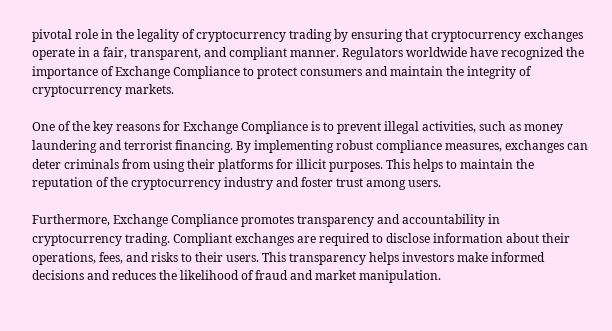pivotal role in the legality of cryptocurrency trading by ensuring that cryptocurrency exchanges operate in a fair, transparent, and compliant manner. Regulators worldwide have recognized the importance of Exchange Compliance to protect consumers and maintain the integrity of cryptocurrency markets.

One of the key reasons for Exchange Compliance is to prevent illegal activities, such as money laundering and terrorist financing. By implementing robust compliance measures, exchanges can deter criminals from using their platforms for illicit purposes. This helps to maintain the reputation of the cryptocurrency industry and foster trust among users.

Furthermore, Exchange Compliance promotes transparency and accountability in cryptocurrency trading. Compliant exchanges are required to disclose information about their operations, fees, and risks to their users. This transparency helps investors make informed decisions and reduces the likelihood of fraud and market manipulation.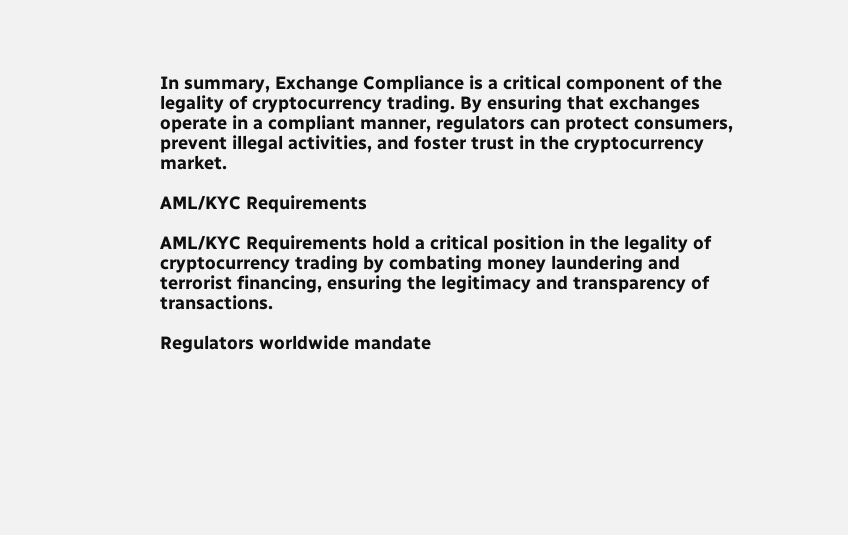In summary, Exchange Compliance is a critical component of the legality of cryptocurrency trading. By ensuring that exchanges operate in a compliant manner, regulators can protect consumers, prevent illegal activities, and foster trust in the cryptocurrency market.

AML/KYC Requirements

AML/KYC Requirements hold a critical position in the legality of cryptocurrency trading by combating money laundering and terrorist financing, ensuring the legitimacy and transparency of transactions.

Regulators worldwide mandate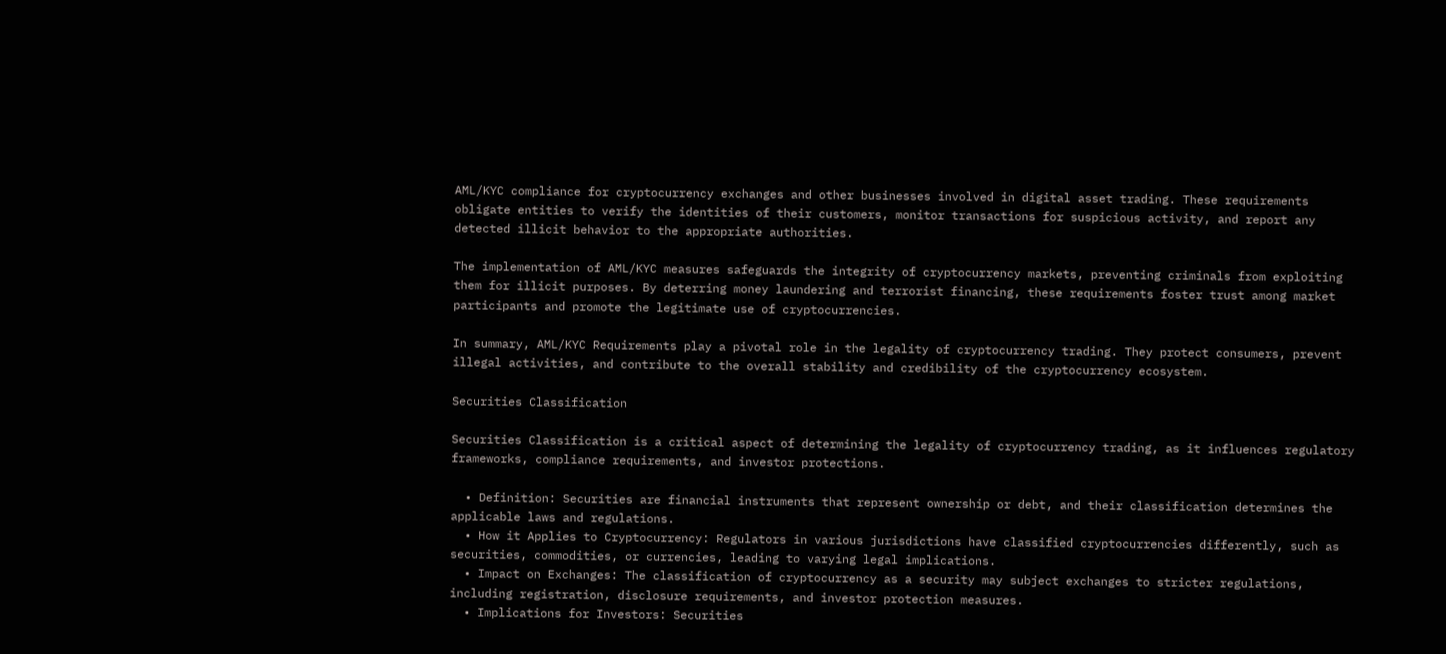AML/KYC compliance for cryptocurrency exchanges and other businesses involved in digital asset trading. These requirements obligate entities to verify the identities of their customers, monitor transactions for suspicious activity, and report any detected illicit behavior to the appropriate authorities.

The implementation of AML/KYC measures safeguards the integrity of cryptocurrency markets, preventing criminals from exploiting them for illicit purposes. By deterring money laundering and terrorist financing, these requirements foster trust among market participants and promote the legitimate use of cryptocurrencies.

In summary, AML/KYC Requirements play a pivotal role in the legality of cryptocurrency trading. They protect consumers, prevent illegal activities, and contribute to the overall stability and credibility of the cryptocurrency ecosystem.

Securities Classification

Securities Classification is a critical aspect of determining the legality of cryptocurrency trading, as it influences regulatory frameworks, compliance requirements, and investor protections.

  • Definition: Securities are financial instruments that represent ownership or debt, and their classification determines the applicable laws and regulations.
  • How it Applies to Cryptocurrency: Regulators in various jurisdictions have classified cryptocurrencies differently, such as securities, commodities, or currencies, leading to varying legal implications.
  • Impact on Exchanges: The classification of cryptocurrency as a security may subject exchanges to stricter regulations, including registration, disclosure requirements, and investor protection measures.
  • Implications for Investors: Securities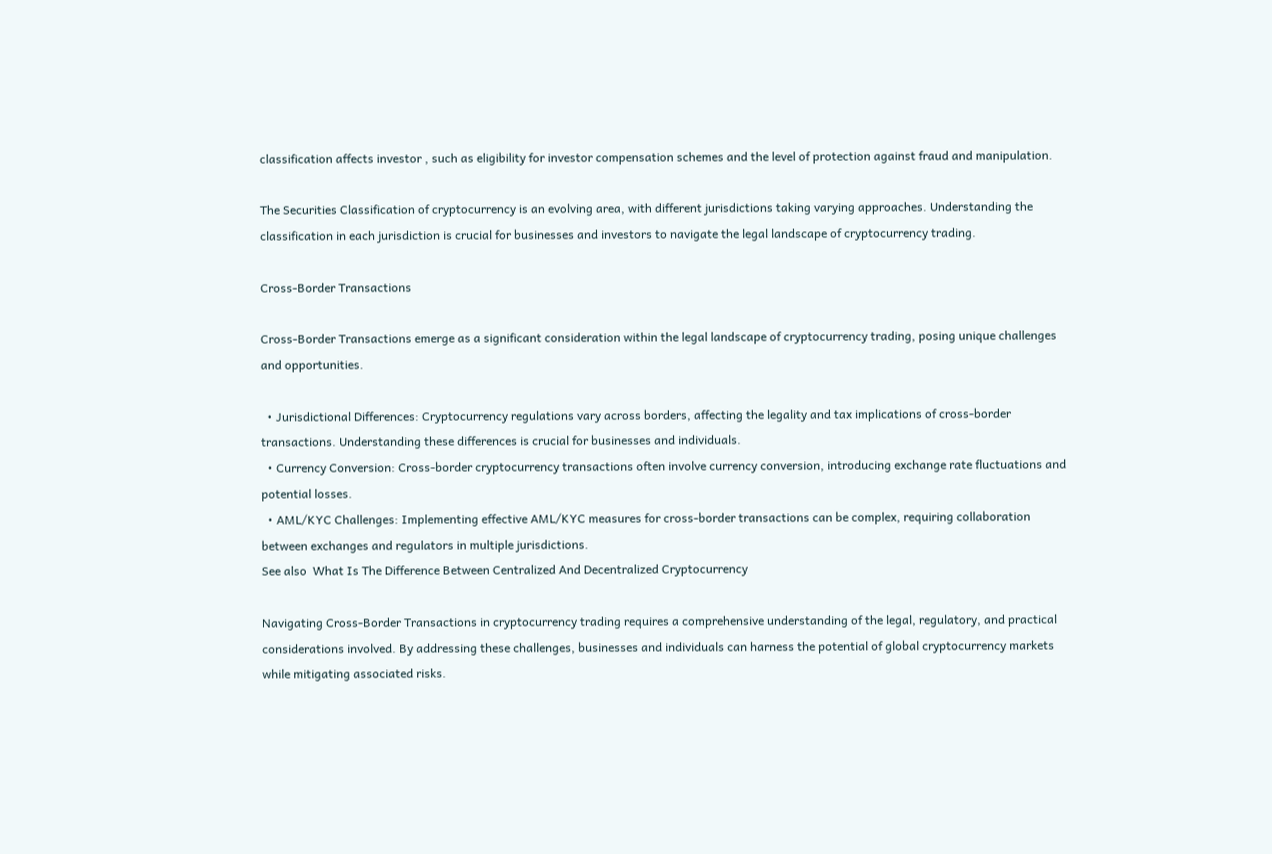classification affects investor , such as eligibility for investor compensation schemes and the level of protection against fraud and manipulation.

The Securities Classification of cryptocurrency is an evolving area, with different jurisdictions taking varying approaches. Understanding the classification in each jurisdiction is crucial for businesses and investors to navigate the legal landscape of cryptocurrency trading.

Cross-Border Transactions

Cross-Border Transactions emerge as a significant consideration within the legal landscape of cryptocurrency trading, posing unique challenges and opportunities.

  • Jurisdictional Differences: Cryptocurrency regulations vary across borders, affecting the legality and tax implications of cross-border transactions. Understanding these differences is crucial for businesses and individuals.
  • Currency Conversion: Cross-border cryptocurrency transactions often involve currency conversion, introducing exchange rate fluctuations and potential losses.
  • AML/KYC Challenges: Implementing effective AML/KYC measures for cross-border transactions can be complex, requiring collaboration between exchanges and regulators in multiple jurisdictions.
See also  What Is The Difference Between Centralized And Decentralized Cryptocurrency

Navigating Cross-Border Transactions in cryptocurrency trading requires a comprehensive understanding of the legal, regulatory, and practical considerations involved. By addressing these challenges, businesses and individuals can harness the potential of global cryptocurrency markets while mitigating associated risks.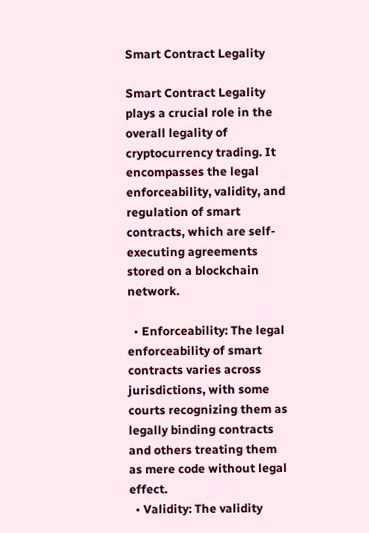Smart Contract Legality

Smart Contract Legality plays a crucial role in the overall legality of cryptocurrency trading. It encompasses the legal enforceability, validity, and regulation of smart contracts, which are self-executing agreements stored on a blockchain network.

  • Enforceability: The legal enforceability of smart contracts varies across jurisdictions, with some courts recognizing them as legally binding contracts and others treating them as mere code without legal effect.
  • Validity: The validity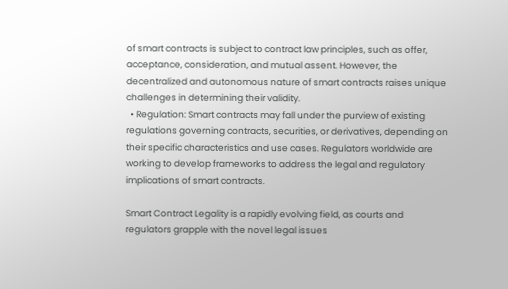of smart contracts is subject to contract law principles, such as offer, acceptance, consideration, and mutual assent. However, the decentralized and autonomous nature of smart contracts raises unique challenges in determining their validity.
  • Regulation: Smart contracts may fall under the purview of existing regulations governing contracts, securities, or derivatives, depending on their specific characteristics and use cases. Regulators worldwide are working to develop frameworks to address the legal and regulatory implications of smart contracts.

Smart Contract Legality is a rapidly evolving field, as courts and regulators grapple with the novel legal issues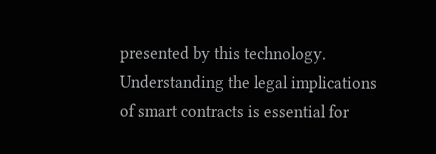presented by this technology. Understanding the legal implications of smart contracts is essential for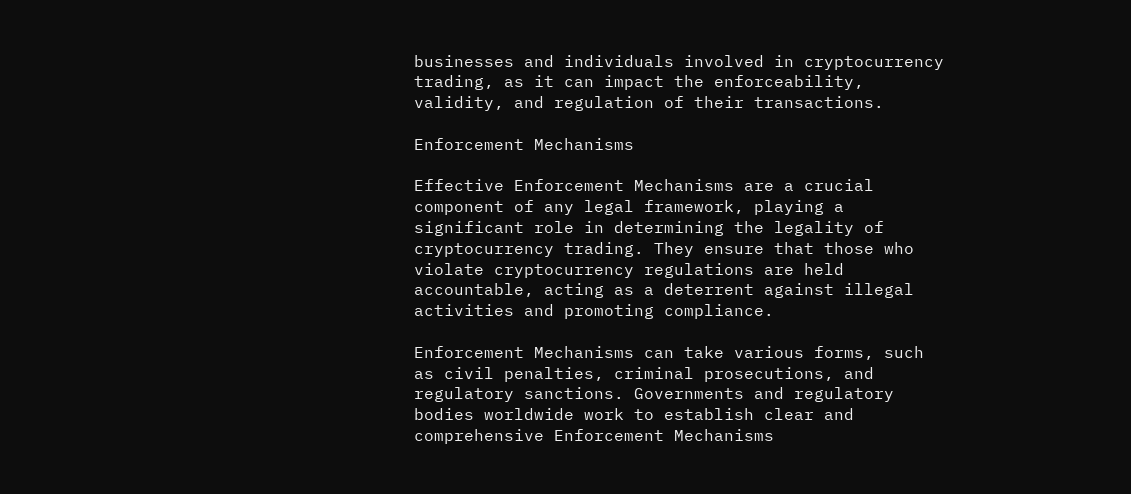businesses and individuals involved in cryptocurrency trading, as it can impact the enforceability, validity, and regulation of their transactions.

Enforcement Mechanisms

Effective Enforcement Mechanisms are a crucial component of any legal framework, playing a significant role in determining the legality of cryptocurrency trading. They ensure that those who violate cryptocurrency regulations are held accountable, acting as a deterrent against illegal activities and promoting compliance.

Enforcement Mechanisms can take various forms, such as civil penalties, criminal prosecutions, and regulatory sanctions. Governments and regulatory bodies worldwide work to establish clear and comprehensive Enforcement Mechanisms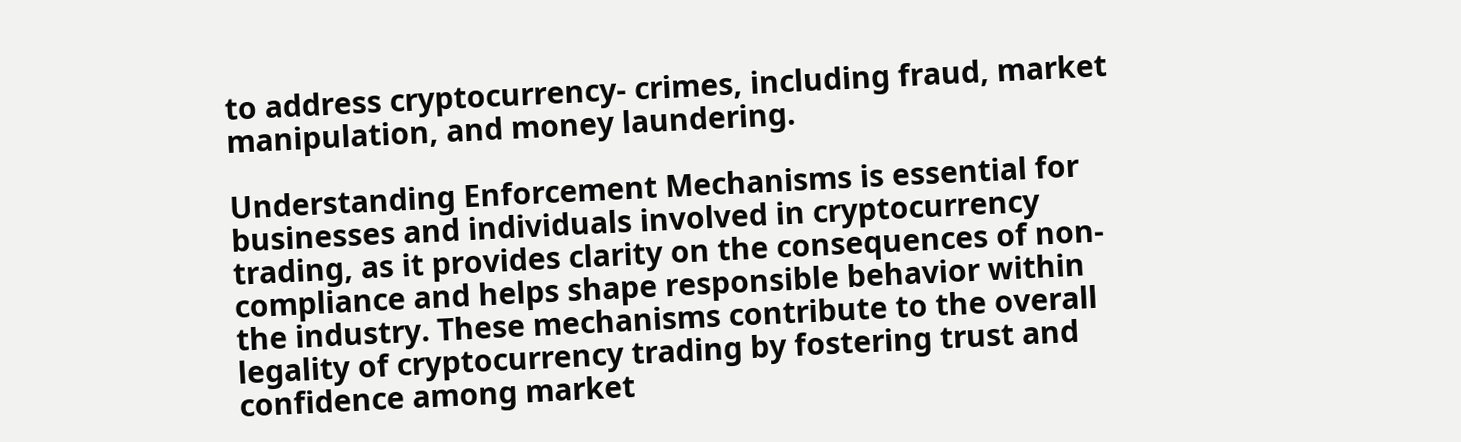to address cryptocurrency- crimes, including fraud, market manipulation, and money laundering.

Understanding Enforcement Mechanisms is essential for businesses and individuals involved in cryptocurrency trading, as it provides clarity on the consequences of non-compliance and helps shape responsible behavior within the industry. These mechanisms contribute to the overall legality of cryptocurrency trading by fostering trust and confidence among market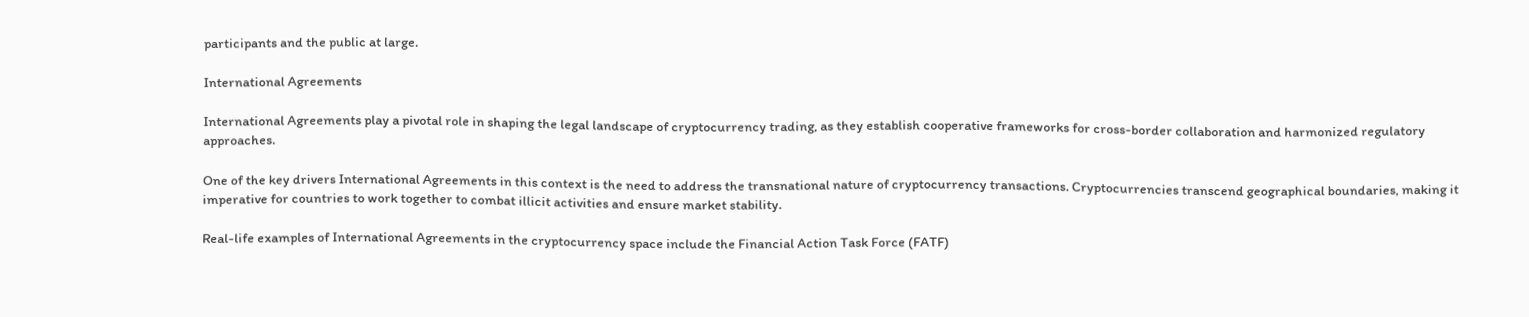participants and the public at large.

International Agreements

International Agreements play a pivotal role in shaping the legal landscape of cryptocurrency trading, as they establish cooperative frameworks for cross-border collaboration and harmonized regulatory approaches.

One of the key drivers International Agreements in this context is the need to address the transnational nature of cryptocurrency transactions. Cryptocurrencies transcend geographical boundaries, making it imperative for countries to work together to combat illicit activities and ensure market stability.

Real-life examples of International Agreements in the cryptocurrency space include the Financial Action Task Force (FATF)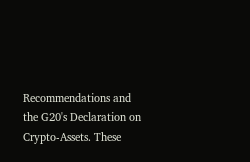Recommendations and the G20's Declaration on Crypto-Assets. These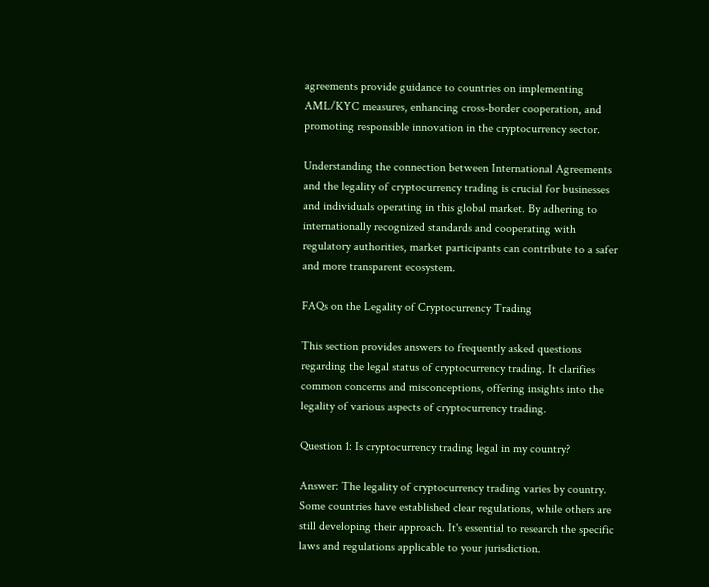agreements provide guidance to countries on implementing AML/KYC measures, enhancing cross-border cooperation, and promoting responsible innovation in the cryptocurrency sector.

Understanding the connection between International Agreements and the legality of cryptocurrency trading is crucial for businesses and individuals operating in this global market. By adhering to internationally recognized standards and cooperating with regulatory authorities, market participants can contribute to a safer and more transparent ecosystem.

FAQs on the Legality of Cryptocurrency Trading

This section provides answers to frequently asked questions regarding the legal status of cryptocurrency trading. It clarifies common concerns and misconceptions, offering insights into the legality of various aspects of cryptocurrency trading.

Question 1: Is cryptocurrency trading legal in my country?

Answer: The legality of cryptocurrency trading varies by country. Some countries have established clear regulations, while others are still developing their approach. It's essential to research the specific laws and regulations applicable to your jurisdiction.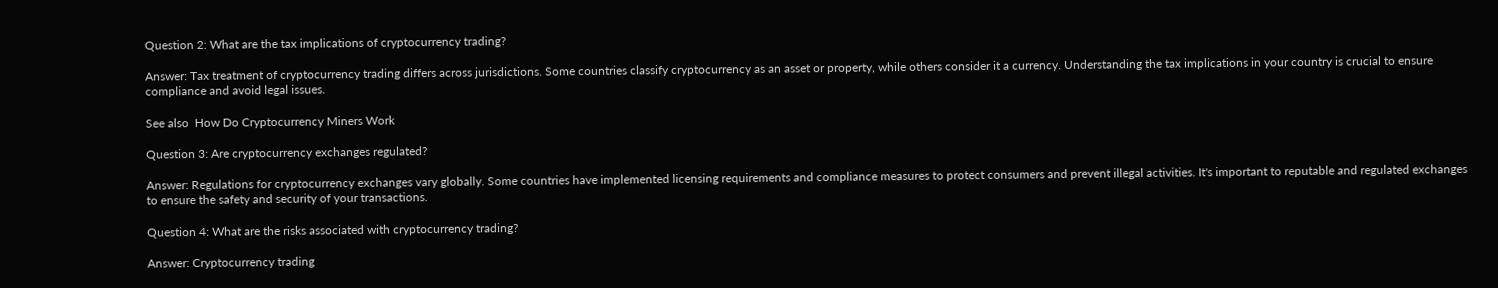Question 2: What are the tax implications of cryptocurrency trading?

Answer: Tax treatment of cryptocurrency trading differs across jurisdictions. Some countries classify cryptocurrency as an asset or property, while others consider it a currency. Understanding the tax implications in your country is crucial to ensure compliance and avoid legal issues.

See also  How Do Cryptocurrency Miners Work

Question 3: Are cryptocurrency exchanges regulated?

Answer: Regulations for cryptocurrency exchanges vary globally. Some countries have implemented licensing requirements and compliance measures to protect consumers and prevent illegal activities. It's important to reputable and regulated exchanges to ensure the safety and security of your transactions.

Question 4: What are the risks associated with cryptocurrency trading?

Answer: Cryptocurrency trading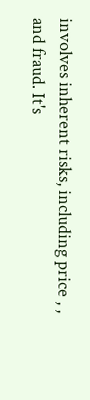involves inherent risks, including price , , and fraud. It's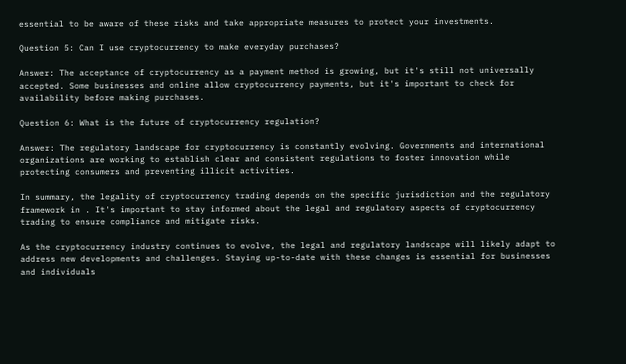essential to be aware of these risks and take appropriate measures to protect your investments.

Question 5: Can I use cryptocurrency to make everyday purchases?

Answer: The acceptance of cryptocurrency as a payment method is growing, but it's still not universally accepted. Some businesses and online allow cryptocurrency payments, but it's important to check for availability before making purchases.

Question 6: What is the future of cryptocurrency regulation?

Answer: The regulatory landscape for cryptocurrency is constantly evolving. Governments and international organizations are working to establish clear and consistent regulations to foster innovation while protecting consumers and preventing illicit activities.

In summary, the legality of cryptocurrency trading depends on the specific jurisdiction and the regulatory framework in . It's important to stay informed about the legal and regulatory aspects of cryptocurrency trading to ensure compliance and mitigate risks.

As the cryptocurrency industry continues to evolve, the legal and regulatory landscape will likely adapt to address new developments and challenges. Staying up-to-date with these changes is essential for businesses and individuals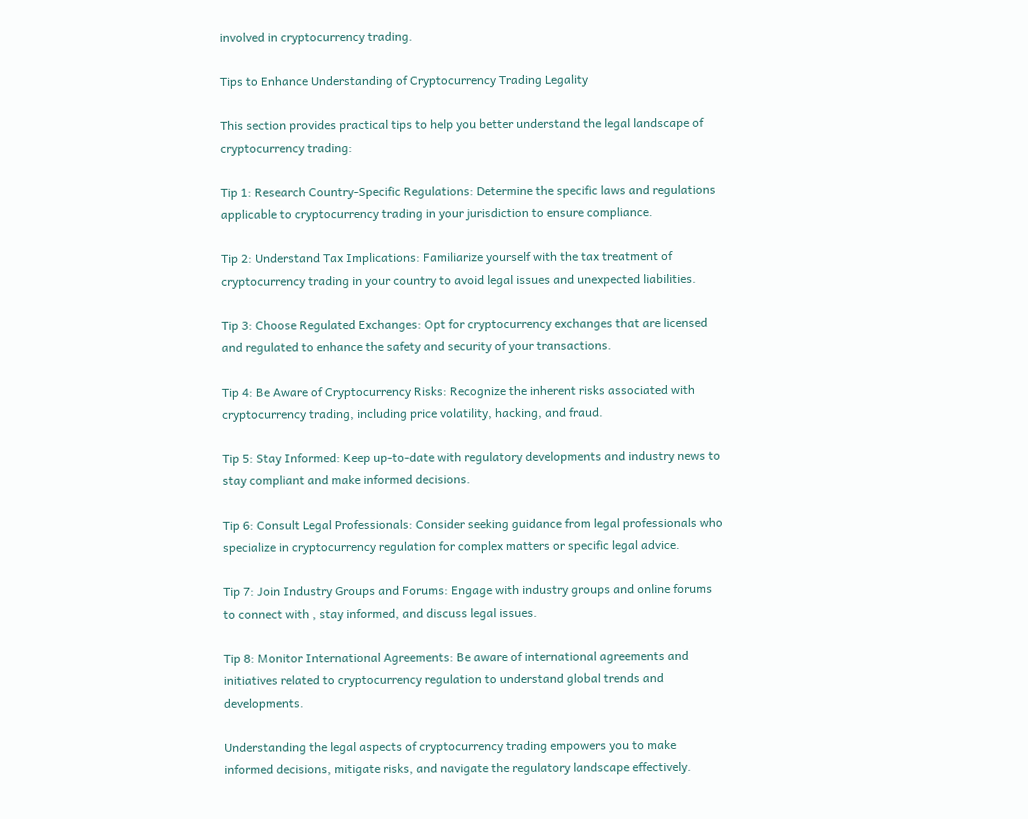involved in cryptocurrency trading.

Tips to Enhance Understanding of Cryptocurrency Trading Legality

This section provides practical tips to help you better understand the legal landscape of cryptocurrency trading:

Tip 1: Research Country-Specific Regulations: Determine the specific laws and regulations applicable to cryptocurrency trading in your jurisdiction to ensure compliance.

Tip 2: Understand Tax Implications: Familiarize yourself with the tax treatment of cryptocurrency trading in your country to avoid legal issues and unexpected liabilities.

Tip 3: Choose Regulated Exchanges: Opt for cryptocurrency exchanges that are licensed and regulated to enhance the safety and security of your transactions.

Tip 4: Be Aware of Cryptocurrency Risks: Recognize the inherent risks associated with cryptocurrency trading, including price volatility, hacking, and fraud.

Tip 5: Stay Informed: Keep up-to-date with regulatory developments and industry news to stay compliant and make informed decisions.

Tip 6: Consult Legal Professionals: Consider seeking guidance from legal professionals who specialize in cryptocurrency regulation for complex matters or specific legal advice.

Tip 7: Join Industry Groups and Forums: Engage with industry groups and online forums to connect with , stay informed, and discuss legal issues.

Tip 8: Monitor International Agreements: Be aware of international agreements and initiatives related to cryptocurrency regulation to understand global trends and developments.

Understanding the legal aspects of cryptocurrency trading empowers you to make informed decisions, mitigate risks, and navigate the regulatory landscape effectively.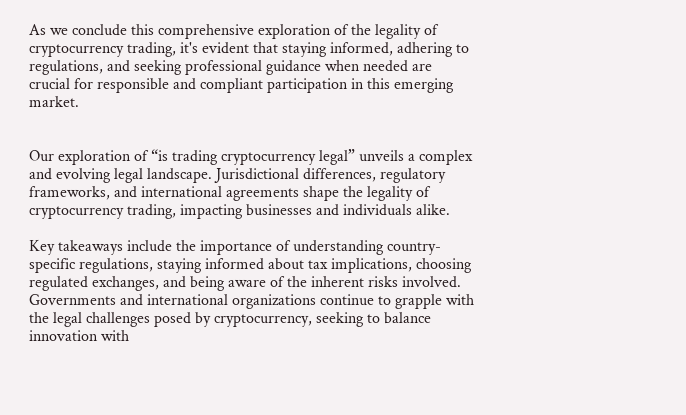As we conclude this comprehensive exploration of the legality of cryptocurrency trading, it's evident that staying informed, adhering to regulations, and seeking professional guidance when needed are crucial for responsible and compliant participation in this emerging market.


Our exploration of “is trading cryptocurrency legal” unveils a complex and evolving legal landscape. Jurisdictional differences, regulatory frameworks, and international agreements shape the legality of cryptocurrency trading, impacting businesses and individuals alike.

Key takeaways include the importance of understanding country-specific regulations, staying informed about tax implications, choosing regulated exchanges, and being aware of the inherent risks involved. Governments and international organizations continue to grapple with the legal challenges posed by cryptocurrency, seeking to balance innovation with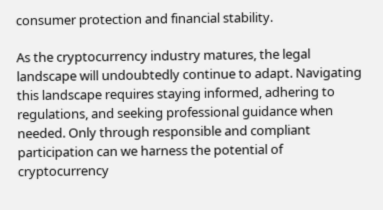consumer protection and financial stability.

As the cryptocurrency industry matures, the legal landscape will undoubtedly continue to adapt. Navigating this landscape requires staying informed, adhering to regulations, and seeking professional guidance when needed. Only through responsible and compliant participation can we harness the potential of cryptocurrency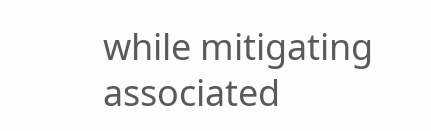while mitigating associated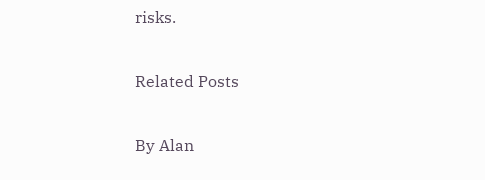risks.

Related Posts

By Alan